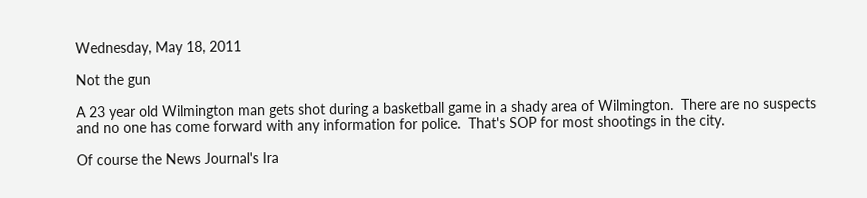Wednesday, May 18, 2011

Not the gun

A 23 year old Wilmington man gets shot during a basketball game in a shady area of Wilmington.  There are no suspects and no one has come forward with any information for police.  That's SOP for most shootings in the city.

Of course the News Journal's Ira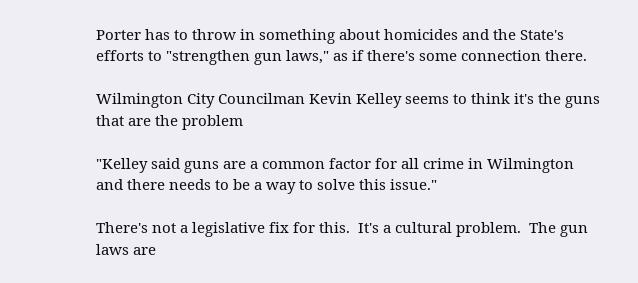Porter has to throw in something about homicides and the State's efforts to "strengthen gun laws," as if there's some connection there.

Wilmington City Councilman Kevin Kelley seems to think it's the guns that are the problem

"Kelley said guns are a common factor for all crime in Wilmington and there needs to be a way to solve this issue."

There's not a legislative fix for this.  It's a cultural problem.  The gun laws are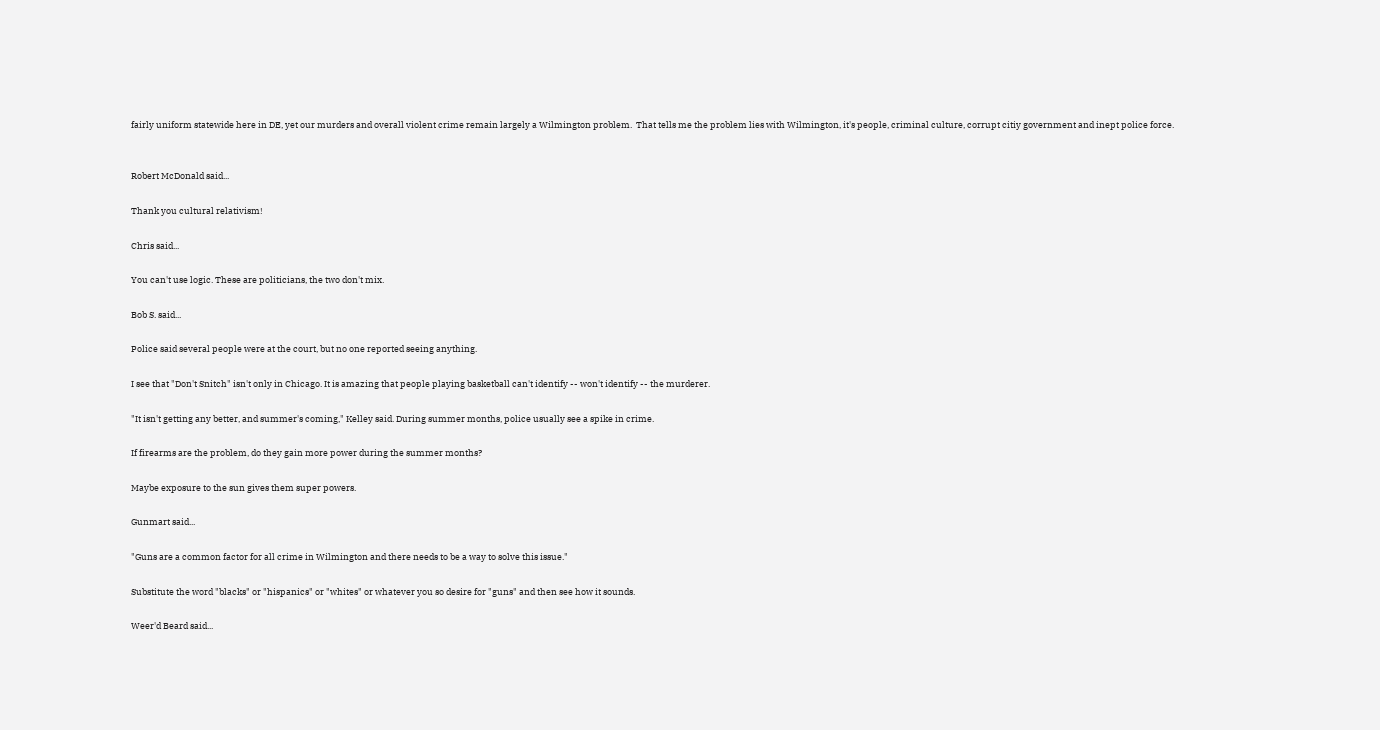fairly uniform statewide here in DE, yet our murders and overall violent crime remain largely a Wilmington problem.  That tells me the problem lies with Wilmington, it's people, criminal culture, corrupt citiy government and inept police force.


Robert McDonald said...

Thank you cultural relativism!

Chris said...

You can't use logic. These are politicians, the two don't mix.

Bob S. said...

Police said several people were at the court, but no one reported seeing anything.

I see that "Don't Snitch" isn't only in Chicago. It is amazing that people playing basketball can't identify -- won't identify -- the murderer.

"It isn't getting any better, and summer's coming," Kelley said. During summer months, police usually see a spike in crime.

If firearms are the problem, do they gain more power during the summer months?

Maybe exposure to the sun gives them super powers.

Gunmart said...

"Guns are a common factor for all crime in Wilmington and there needs to be a way to solve this issue."

Substitute the word "blacks" or "hispanics" or "whites" or whatever you so desire for "guns" and then see how it sounds.

Weer'd Beard said...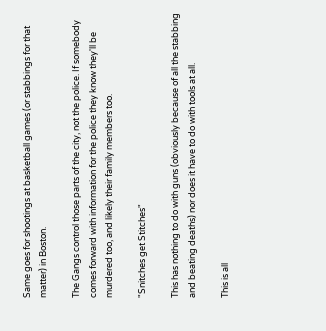Same goes for shootings at basketball games (or stabbings for that matter) in Boston.

The Gangs control those parts of the city, not the police. If somebody comes forward with information for the police they know they'll be murdered too, and likely their family members too.

"Snitches get Stitches"

This has nothing to do with guns (obviously because of all the stabbing and beating deaths) nor does it have to do with tools at all.

This is all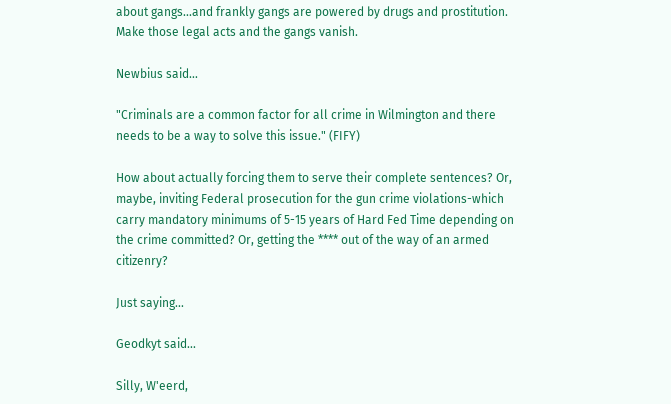about gangs...and frankly gangs are powered by drugs and prostitution. Make those legal acts and the gangs vanish.

Newbius said...

"Criminals are a common factor for all crime in Wilmington and there needs to be a way to solve this issue." (FIFY)

How about actually forcing them to serve their complete sentences? Or, maybe, inviting Federal prosecution for the gun crime violations-which carry mandatory minimums of 5-15 years of Hard Fed Time depending on the crime committed? Or, getting the **** out of the way of an armed citizenry?

Just saying...

Geodkyt said...

Silly, W'eerd,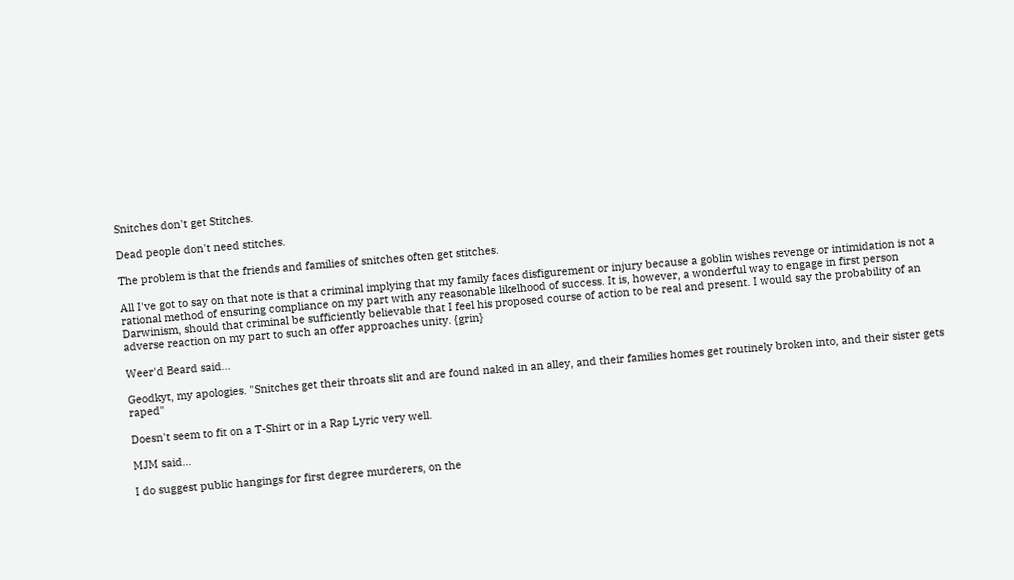Snitches don't get Stitches.

Dead people don't need stitches.

The problem is that the friends and families of snitches often get stitches.

All I've got to say on that note is that a criminal implying that my family faces disfigurement or injury because a goblin wishes revenge or intimidation is not a rational method of ensuring compliance on my part with any reasonable likelhood of success. It is, however, a wonderful way to engage in first person Darwinism, should that criminal be sufficiently believable that I feel his proposed course of action to be real and present. I would say the probability of an adverse reaction on my part to such an offer approaches unity. {grin}

Weer'd Beard said...

Geodkyt, my apologies. "Snitches get their throats slit and are found naked in an alley, and their families homes get routinely broken into, and their sister gets raped"

Doesn't seem to fit on a T-Shirt or in a Rap Lyric very well.

MJM said...

I do suggest public hangings for first degree murderers, on the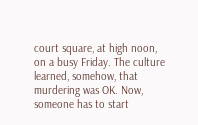court square, at high noon, on a busy Friday. The culture learned, somehow, that murdering was OK. Now, someone has to start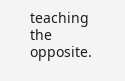teaching the opposite.